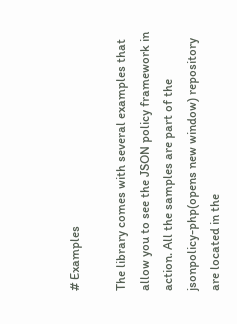# Examples

The library comes with several examples that allow you to see the JSON policy framework in action. All the samples are part of the jsonpolicy-php(opens new window) repository are located in the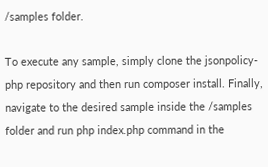/samples folder.

To execute any sample, simply clone the jsonpolicy-php repository and then run composer install. Finally, navigate to the desired sample inside the /samples folder and run php index.php command in the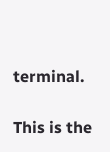terminal.

This is the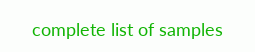complete list of samples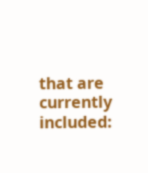that are currently included: